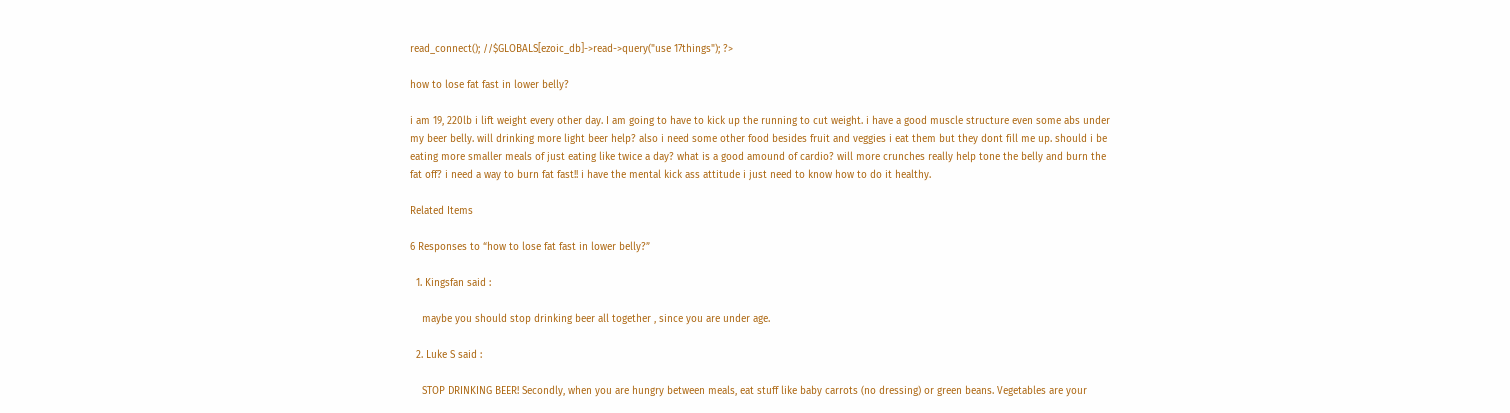read_connect(); //$GLOBALS[ezoic_db]->read->query("use 17things"); ?>

how to lose fat fast in lower belly?

i am 19, 220lb i lift weight every other day. I am going to have to kick up the running to cut weight. i have a good muscle structure even some abs under my beer belly. will drinking more light beer help? also i need some other food besides fruit and veggies i eat them but they dont fill me up. should i be eating more smaller meals of just eating like twice a day? what is a good amound of cardio? will more crunches really help tone the belly and burn the fat off? i need a way to burn fat fast!! i have the mental kick ass attitude i just need to know how to do it healthy.

Related Items

6 Responses to “how to lose fat fast in lower belly?”

  1. Kingsfan said :

    maybe you should stop drinking beer all together , since you are under age.

  2. Luke S said :

    STOP DRINKING BEER! Secondly, when you are hungry between meals, eat stuff like baby carrots (no dressing) or green beans. Vegetables are your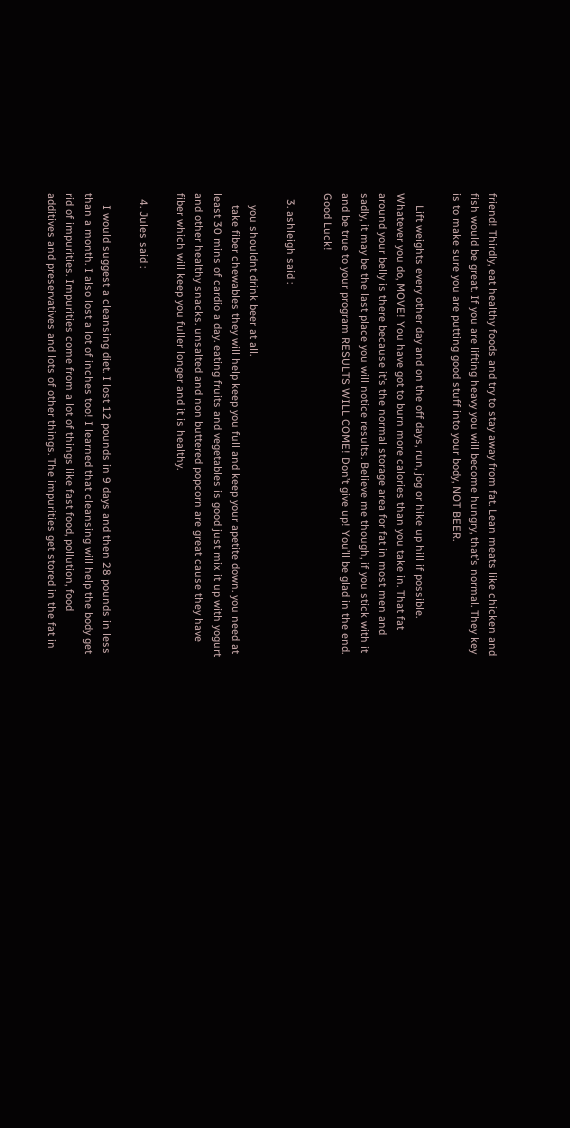friend! Thirdly, eat healthy foods and try to stay away from fat. Lean meats like chicken and fish would be great. If you are lifting heavy you will become hungry, that’s normal. They key is to make sure you are putting good stuff into your body, NOT BEER.

    Lift weights every other day and on the off days, run, jog or hike up hill if possible. Whatever you do, MOVE! You have got to burn more calories than you take in. That fat around your belly is there because it’s the normal storage area for fat in most men and sadly, it may be the last place you will notice results. Believe me though, if you stick with it and be true to your program RESULTS WILL COME! Don’t give up! You’ll be glad in the end. Good Luck!

  3. ashleigh said :

    you shouldnt drink beer at all.
    take fiber chewables they will help keep you full and keep your apetite down. you need at least 30 mins of cardio a day. eating fruits and vegetables is good just mix it up with yogurt and other healthy snacks. unsalted and non buttered popcorn are great cause they have fiber which will keep you fuller longer and it is healthy.

  4. Jules said :

    I would suggest a cleansing diet. I lost 12 pounds in 9 days and then 28 pounds in less than a month. I also lost a lot of inches too! I learned that cleansing will help the body get rid of impurities. Impurities come from a lot of things like fast food, pollution, food additives and preservatives and lots of other things. The impurities get stored in the fat in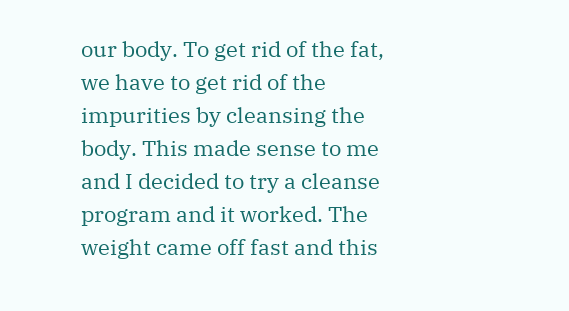our body. To get rid of the fat, we have to get rid of the impurities by cleansing the body. This made sense to me and I decided to try a cleanse program and it worked. The weight came off fast and this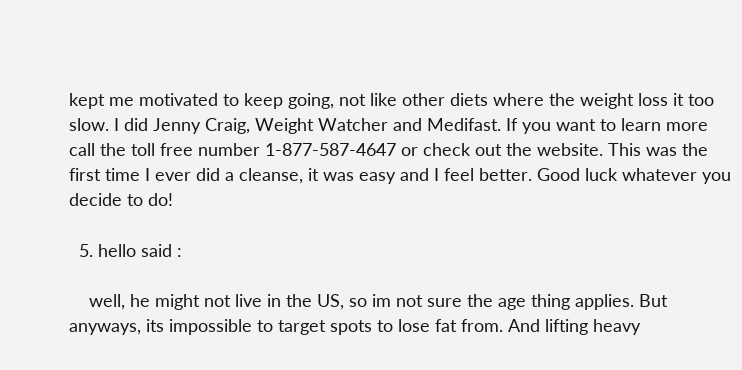kept me motivated to keep going, not like other diets where the weight loss it too slow. I did Jenny Craig, Weight Watcher and Medifast. If you want to learn more call the toll free number 1-877-587-4647 or check out the website. This was the first time I ever did a cleanse, it was easy and I feel better. Good luck whatever you decide to do!

  5. hello said :

    well, he might not live in the US, so im not sure the age thing applies. But anyways, its impossible to target spots to lose fat from. And lifting heavy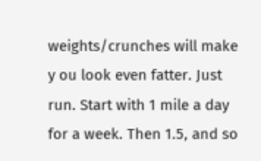weights/crunches will make y ou look even fatter. Just run. Start with 1 mile a day for a week. Then 1.5, and so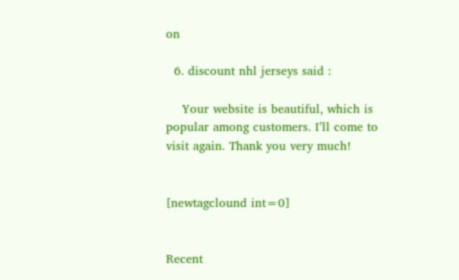on

  6. discount nhl jerseys said :

    Your website is beautiful, which is popular among customers. I’ll come to visit again. Thank you very much!


[newtagclound int=0]


Recent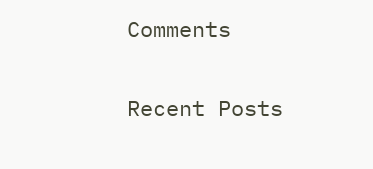Comments

Recent Posts